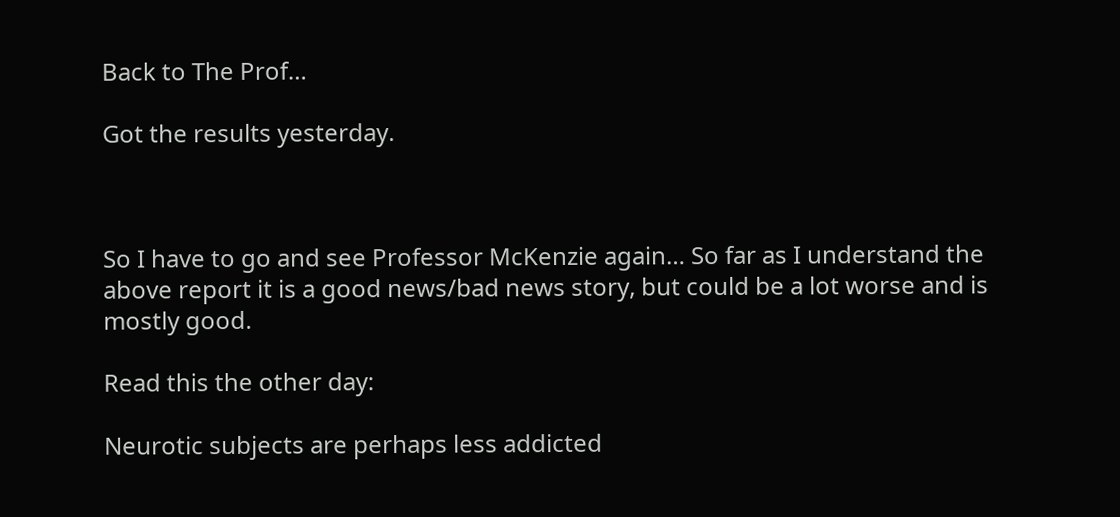Back to The Prof…

Got the results yesterday.



So I have to go and see Professor McKenzie again… So far as I understand the above report it is a good news/bad news story, but could be a lot worse and is mostly good.

Read this the other day:

Neurotic subjects are perhaps less addicted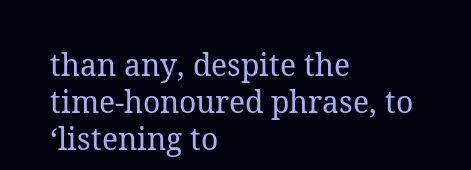than any, despite the time-honoured phrase, to ‘listening to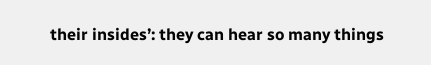their insides’: they can hear so many things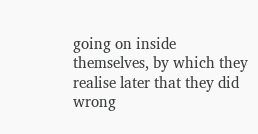going on inside themselves, by which they realise later that they did wrong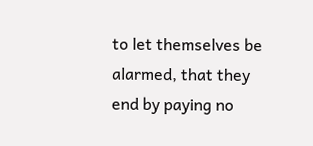to let themselves be alarmed, that they end by paying no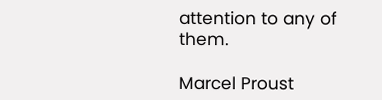attention to any of them.

Marcel Proust